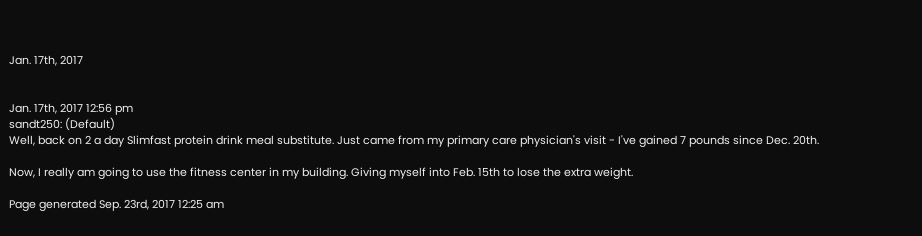Jan. 17th, 2017


Jan. 17th, 2017 12:56 pm
sandt250: (Default)
Well, back on 2 a day Slimfast protein drink meal substitute. Just came from my primary care physician's visit - I've gained 7 pounds since Dec. 20th.

Now, I really am going to use the fitness center in my building. Giving myself into Feb. 15th to lose the extra weight.

Page generated Sep. 23rd, 2017 12:25 am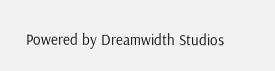Powered by Dreamwidth Studios